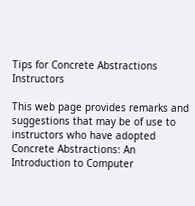Tips for Concrete Abstractions Instructors

This web page provides remarks and suggestions that may be of use to instructors who have adopted Concrete Abstractions: An Introduction to Computer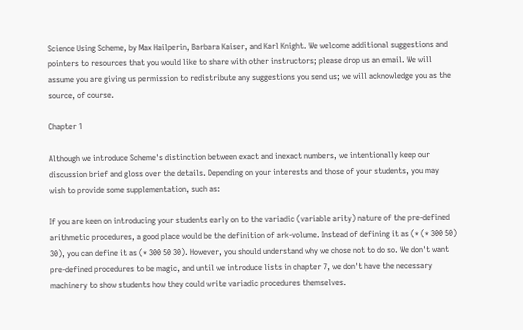Science Using Scheme, by Max Hailperin, Barbara Kaiser, and Karl Knight. We welcome additional suggestions and pointers to resources that you would like to share with other instructors; please drop us an email. We will assume you are giving us permission to redistribute any suggestions you send us; we will acknowledge you as the source, of course.

Chapter 1

Although we introduce Scheme's distinction between exact and inexact numbers, we intentionally keep our discussion brief and gloss over the details. Depending on your interests and those of your students, you may wish to provide some supplementation, such as:

If you are keen on introducing your students early on to the variadic (variable arity) nature of the pre-defined arithmetic procedures, a good place would be the definition of ark-volume. Instead of defining it as (* (* 300 50) 30), you can define it as (* 300 50 30). However, you should understand why we chose not to do so. We don't want pre-defined procedures to be magic, and until we introduce lists in chapter 7, we don't have the necessary machinery to show students how they could write variadic procedures themselves.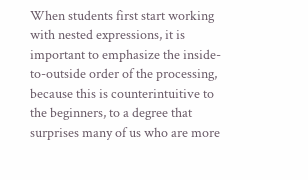When students first start working with nested expressions, it is important to emphasize the inside-to-outside order of the processing, because this is counterintuitive to the beginners, to a degree that surprises many of us who are more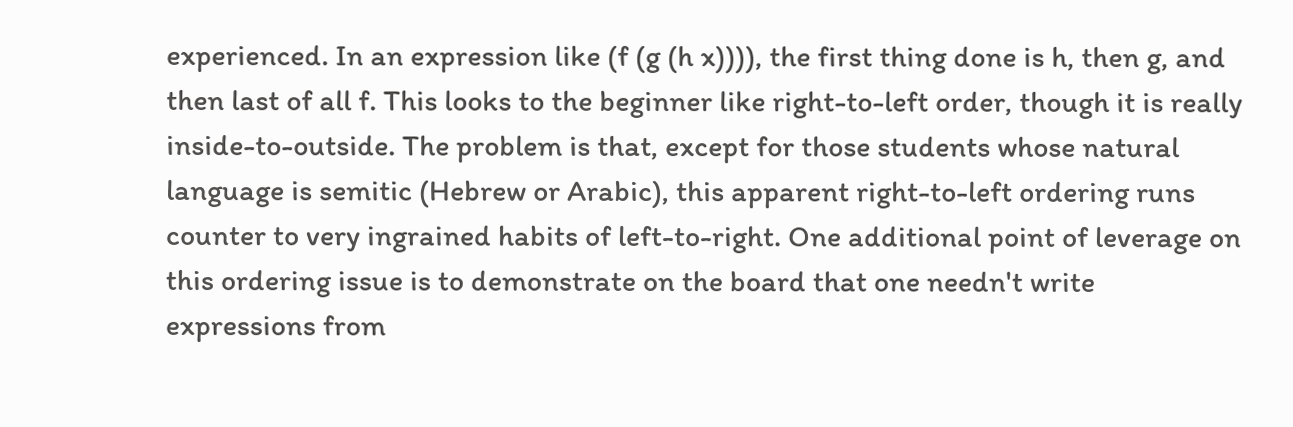experienced. In an expression like (f (g (h x)))), the first thing done is h, then g, and then last of all f. This looks to the beginner like right-to-left order, though it is really inside-to-outside. The problem is that, except for those students whose natural language is semitic (Hebrew or Arabic), this apparent right-to-left ordering runs counter to very ingrained habits of left-to-right. One additional point of leverage on this ordering issue is to demonstrate on the board that one needn't write expressions from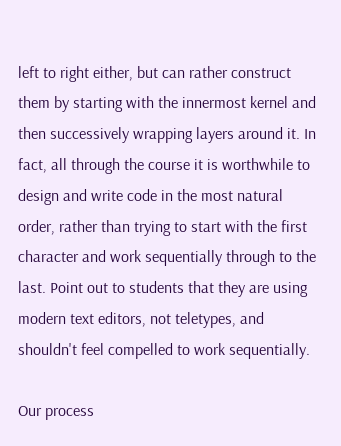left to right either, but can rather construct them by starting with the innermost kernel and then successively wrapping layers around it. In fact, all through the course it is worthwhile to design and write code in the most natural order, rather than trying to start with the first character and work sequentially through to the last. Point out to students that they are using modern text editors, not teletypes, and shouldn't feel compelled to work sequentially.

Our process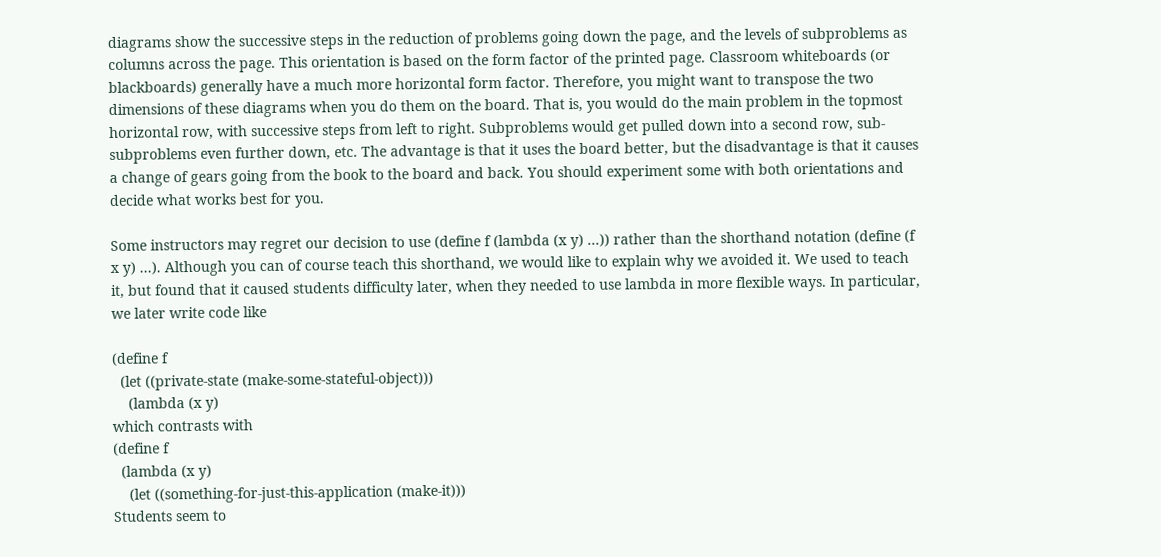diagrams show the successive steps in the reduction of problems going down the page, and the levels of subproblems as columns across the page. This orientation is based on the form factor of the printed page. Classroom whiteboards (or blackboards) generally have a much more horizontal form factor. Therefore, you might want to transpose the two dimensions of these diagrams when you do them on the board. That is, you would do the main problem in the topmost horizontal row, with successive steps from left to right. Subproblems would get pulled down into a second row, sub-subproblems even further down, etc. The advantage is that it uses the board better, but the disadvantage is that it causes a change of gears going from the book to the board and back. You should experiment some with both orientations and decide what works best for you.

Some instructors may regret our decision to use (define f (lambda (x y) ...)) rather than the shorthand notation (define (f x y) ...). Although you can of course teach this shorthand, we would like to explain why we avoided it. We used to teach it, but found that it caused students difficulty later, when they needed to use lambda in more flexible ways. In particular, we later write code like

(define f
  (let ((private-state (make-some-stateful-object)))
    (lambda (x y)
which contrasts with
(define f
  (lambda (x y)
    (let ((something-for-just-this-application (make-it)))
Students seem to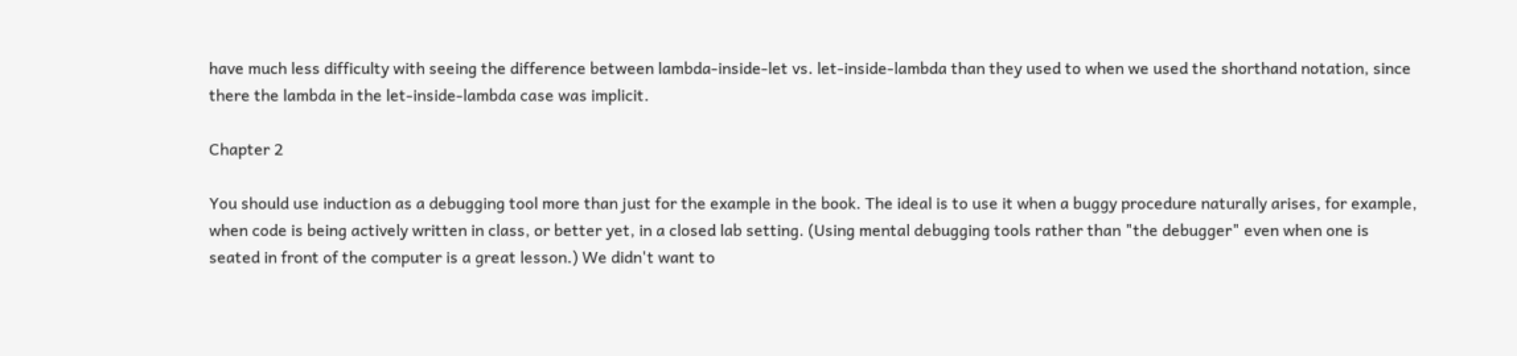have much less difficulty with seeing the difference between lambda-inside-let vs. let-inside-lambda than they used to when we used the shorthand notation, since there the lambda in the let-inside-lambda case was implicit.

Chapter 2

You should use induction as a debugging tool more than just for the example in the book. The ideal is to use it when a buggy procedure naturally arises, for example, when code is being actively written in class, or better yet, in a closed lab setting. (Using mental debugging tools rather than "the debugger" even when one is seated in front of the computer is a great lesson.) We didn't want to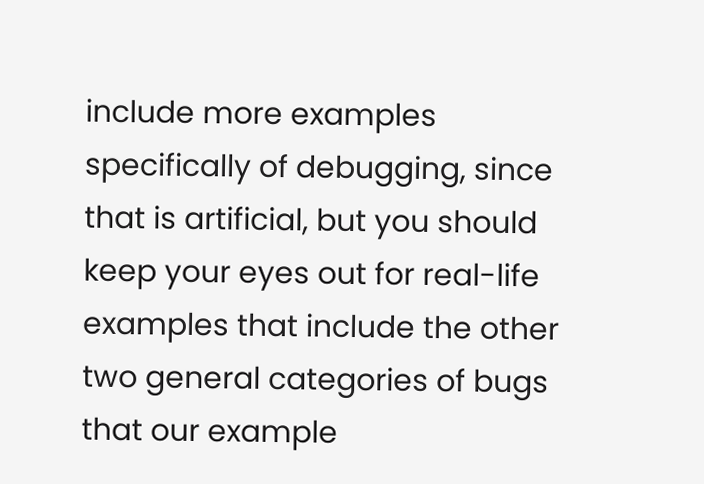include more examples specifically of debugging, since that is artificial, but you should keep your eyes out for real-life examples that include the other two general categories of bugs that our example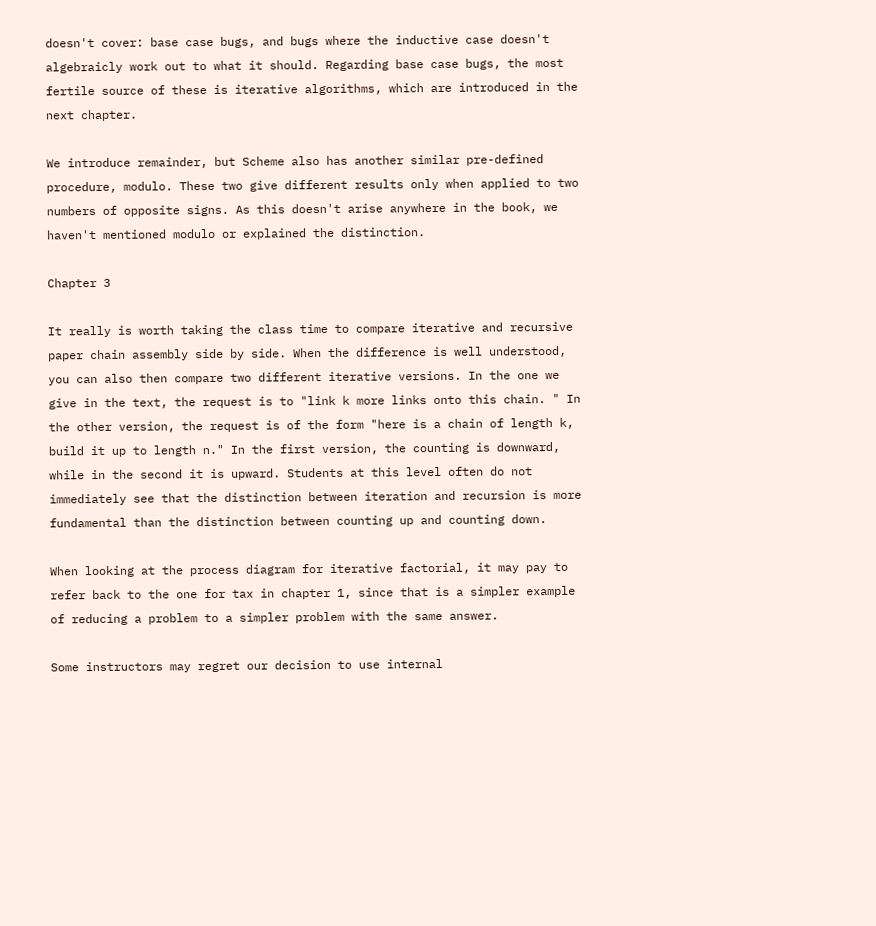doesn't cover: base case bugs, and bugs where the inductive case doesn't algebraicly work out to what it should. Regarding base case bugs, the most fertile source of these is iterative algorithms, which are introduced in the next chapter.

We introduce remainder, but Scheme also has another similar pre-defined procedure, modulo. These two give different results only when applied to two numbers of opposite signs. As this doesn't arise anywhere in the book, we haven't mentioned modulo or explained the distinction.

Chapter 3

It really is worth taking the class time to compare iterative and recursive paper chain assembly side by side. When the difference is well understood, you can also then compare two different iterative versions. In the one we give in the text, the request is to "link k more links onto this chain. " In the other version, the request is of the form "here is a chain of length k, build it up to length n." In the first version, the counting is downward, while in the second it is upward. Students at this level often do not immediately see that the distinction between iteration and recursion is more fundamental than the distinction between counting up and counting down.

When looking at the process diagram for iterative factorial, it may pay to refer back to the one for tax in chapter 1, since that is a simpler example of reducing a problem to a simpler problem with the same answer.

Some instructors may regret our decision to use internal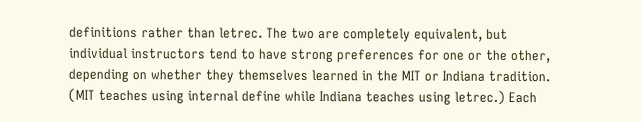definitions rather than letrec. The two are completely equivalent, but individual instructors tend to have strong preferences for one or the other, depending on whether they themselves learned in the MIT or Indiana tradition. (MIT teaches using internal define while Indiana teaches using letrec.) Each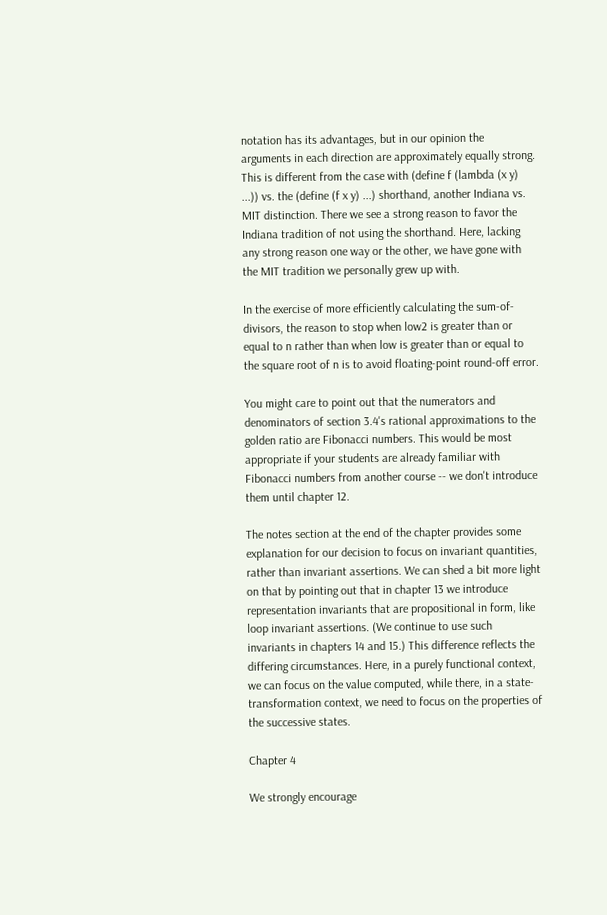notation has its advantages, but in our opinion the arguments in each direction are approximately equally strong. This is different from the case with (define f (lambda (x y) ...)) vs. the (define (f x y) ...) shorthand, another Indiana vs. MIT distinction. There we see a strong reason to favor the Indiana tradition of not using the shorthand. Here, lacking any strong reason one way or the other, we have gone with the MIT tradition we personally grew up with.

In the exercise of more efficiently calculating the sum-of-divisors, the reason to stop when low2 is greater than or equal to n rather than when low is greater than or equal to the square root of n is to avoid floating-point round-off error.

You might care to point out that the numerators and denominators of section 3.4's rational approximations to the golden ratio are Fibonacci numbers. This would be most appropriate if your students are already familiar with Fibonacci numbers from another course -- we don't introduce them until chapter 12.

The notes section at the end of the chapter provides some explanation for our decision to focus on invariant quantities, rather than invariant assertions. We can shed a bit more light on that by pointing out that in chapter 13 we introduce representation invariants that are propositional in form, like loop invariant assertions. (We continue to use such invariants in chapters 14 and 15.) This difference reflects the differing circumstances. Here, in a purely functional context, we can focus on the value computed, while there, in a state-transformation context, we need to focus on the properties of the successive states.

Chapter 4

We strongly encourage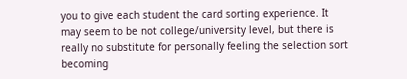you to give each student the card sorting experience. It may seem to be not college/university level, but there is really no substitute for personally feeling the selection sort becoming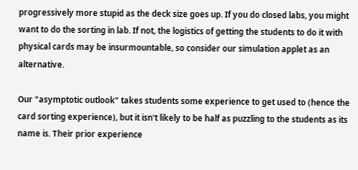progressively more stupid as the deck size goes up. If you do closed labs, you might want to do the sorting in lab. If not, the logistics of getting the students to do it with physical cards may be insurmountable, so consider our simulation applet as an alternative.

Our "asymptotic outlook" takes students some experience to get used to (hence the card sorting experience), but it isn't likely to be half as puzzling to the students as its name is. Their prior experience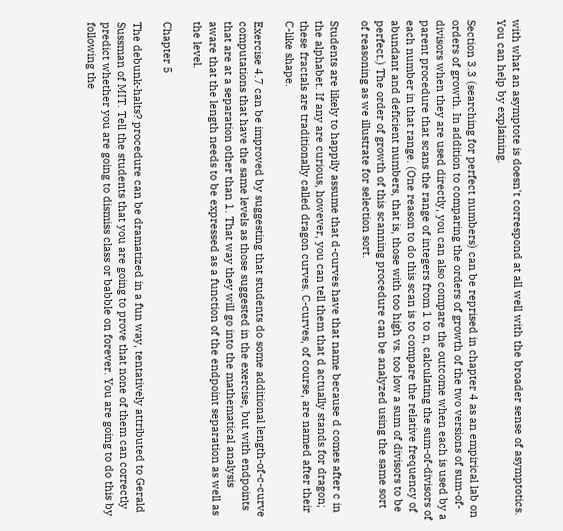with what an asymptote is doesn't correspond at all well with the broader sense of asymptotics. You can help by explaining.

Section 3.3 (searching for perfect numbers) can be reprised in chapter 4 as an empirical lab on orders of growth. In addition to comparing the orders of growth of the two versions of sum-of-divisors when they are used directly, you can also compare the outcome when each is used by a parent procedure that scans the range of integers from 1 to n, calculating the sum-of-divisors of each number in that range. (One reason to do this scan is to compare the relative frequency of abundant and deficient numbers, that is, those with too high vs. too low a sum of divisors to be perfect.) The order of growth of this scanning procedure can be analyzed using the same sort of reasoning as we illustrate for selection sort.

Students are likely to happily assume that d-curves have that name because d comes after c in the alphabet. If any are curious, however, you can tell them that d actually stands for dragon; these fractals are traditionally called dragon curves. C-curves, of course, are named after their C-like shape.

Exercise 4.7 can be improved by suggesting that students do some additional length-of-c-curve computations that have the same levels as those suggested in the exercise, but with endpoints that are at a separation other than 1. That way they will go into the mathematical analysis aware that the length needs to be expressed as a function of the endpoint separation as well as the level.

Chapter 5

The debunk-halts? procedure can be dramatized in a fun way, tentatively attributed to Gerald Sussman of MIT. Tell the students that you are going to prove that none of them can correctly predict whether you are going to dismiss class or babble on forever. You are going to do this by following the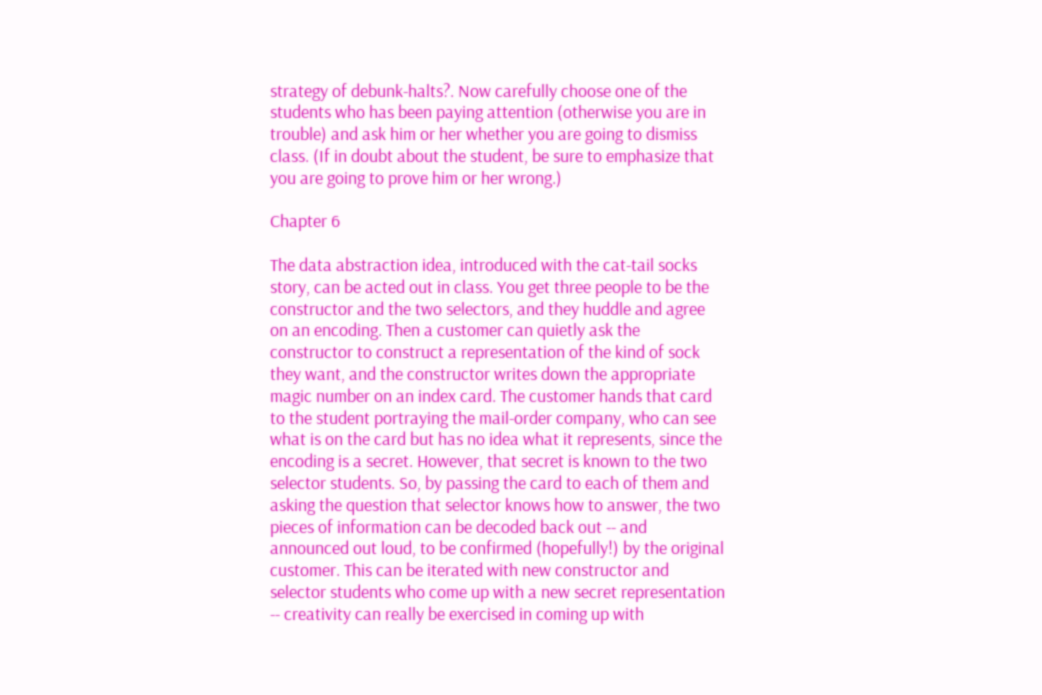strategy of debunk-halts?. Now carefully choose one of the students who has been paying attention (otherwise you are in trouble) and ask him or her whether you are going to dismiss class. (If in doubt about the student, be sure to emphasize that you are going to prove him or her wrong.)

Chapter 6

The data abstraction idea, introduced with the cat-tail socks story, can be acted out in class. You get three people to be the constructor and the two selectors, and they huddle and agree on an encoding. Then a customer can quietly ask the constructor to construct a representation of the kind of sock they want, and the constructor writes down the appropriate magic number on an index card. The customer hands that card to the student portraying the mail-order company, who can see what is on the card but has no idea what it represents, since the encoding is a secret. However, that secret is known to the two selector students. So, by passing the card to each of them and asking the question that selector knows how to answer, the two pieces of information can be decoded back out -- and announced out loud, to be confirmed (hopefully!) by the original customer. This can be iterated with new constructor and selector students who come up with a new secret representation -- creativity can really be exercised in coming up with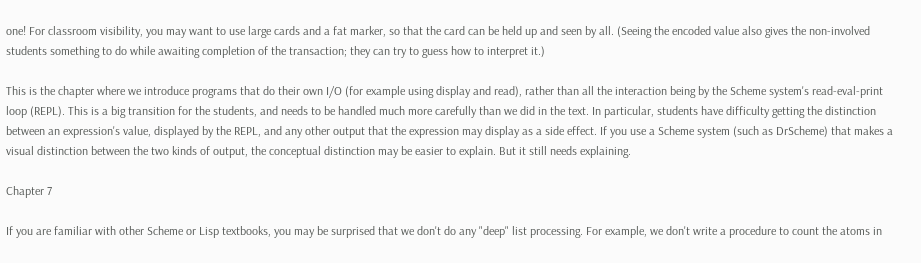one! For classroom visibility, you may want to use large cards and a fat marker, so that the card can be held up and seen by all. (Seeing the encoded value also gives the non-involved students something to do while awaiting completion of the transaction; they can try to guess how to interpret it.)

This is the chapter where we introduce programs that do their own I/O (for example using display and read), rather than all the interaction being by the Scheme system's read-eval-print loop (REPL). This is a big transition for the students, and needs to be handled much more carefully than we did in the text. In particular, students have difficulty getting the distinction between an expression's value, displayed by the REPL, and any other output that the expression may display as a side effect. If you use a Scheme system (such as DrScheme) that makes a visual distinction between the two kinds of output, the conceptual distinction may be easier to explain. But it still needs explaining.

Chapter 7

If you are familiar with other Scheme or Lisp textbooks, you may be surprised that we don't do any "deep" list processing. For example, we don't write a procedure to count the atoms in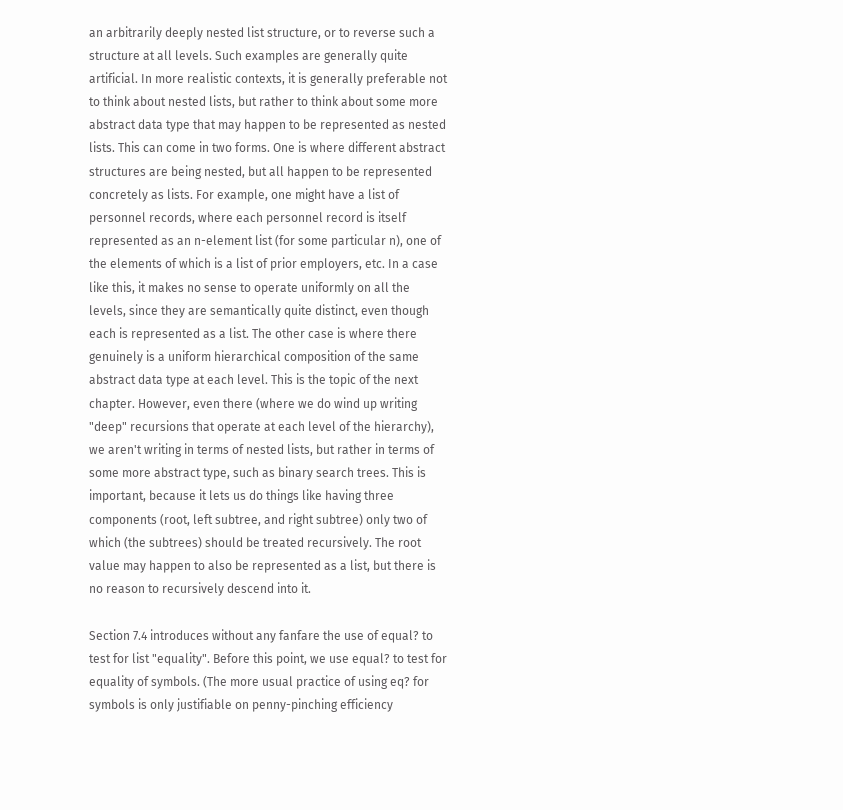an arbitrarily deeply nested list structure, or to reverse such a structure at all levels. Such examples are generally quite artificial. In more realistic contexts, it is generally preferable not to think about nested lists, but rather to think about some more abstract data type that may happen to be represented as nested lists. This can come in two forms. One is where different abstract structures are being nested, but all happen to be represented concretely as lists. For example, one might have a list of personnel records, where each personnel record is itself represented as an n-element list (for some particular n), one of the elements of which is a list of prior employers, etc. In a case like this, it makes no sense to operate uniformly on all the levels, since they are semantically quite distinct, even though each is represented as a list. The other case is where there genuinely is a uniform hierarchical composition of the same abstract data type at each level. This is the topic of the next chapter. However, even there (where we do wind up writing "deep" recursions that operate at each level of the hierarchy), we aren't writing in terms of nested lists, but rather in terms of some more abstract type, such as binary search trees. This is important, because it lets us do things like having three components (root, left subtree, and right subtree) only two of which (the subtrees) should be treated recursively. The root value may happen to also be represented as a list, but there is no reason to recursively descend into it.

Section 7.4 introduces without any fanfare the use of equal? to test for list "equality". Before this point, we use equal? to test for equality of symbols. (The more usual practice of using eq? for symbols is only justifiable on penny-pinching efficiency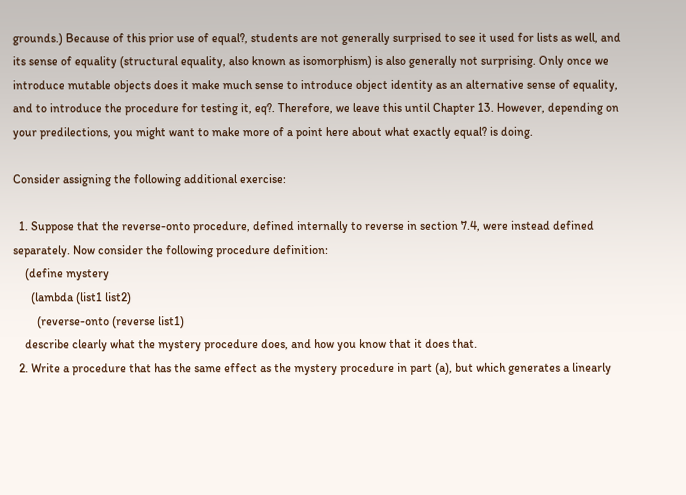grounds.) Because of this prior use of equal?, students are not generally surprised to see it used for lists as well, and its sense of equality (structural equality, also known as isomorphism) is also generally not surprising. Only once we introduce mutable objects does it make much sense to introduce object identity as an alternative sense of equality, and to introduce the procedure for testing it, eq?. Therefore, we leave this until Chapter 13. However, depending on your predilections, you might want to make more of a point here about what exactly equal? is doing.

Consider assigning the following additional exercise:

  1. Suppose that the reverse-onto procedure, defined internally to reverse in section 7.4, were instead defined separately. Now consider the following procedure definition:
    (define mystery
      (lambda (list1 list2)
        (reverse-onto (reverse list1)
    describe clearly what the mystery procedure does, and how you know that it does that.
  2. Write a procedure that has the same effect as the mystery procedure in part (a), but which generates a linearly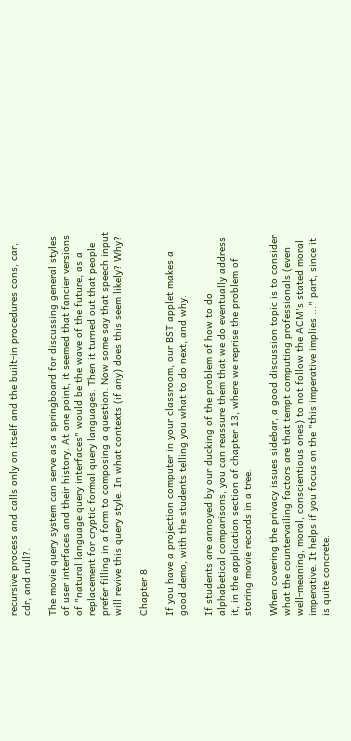recursive process and calls only on itself and the built-in procedures cons, car, cdr, and null?.

The movie query system can serve as a springboard for discussing general styles of user interfaces and their history. At one point, it seemed that fancier versions of "natural language query interfaces" would be the wave of the future, as a replacement for cryptic formal query languages. Then it turned out that people prefer filling in a form to composing a question. Now some say that speech input will revive this query style. In what contexts (if any) does this seem likely? Why?

Chapter 8

If you have a projection computer in your classroom, our BST applet makes a good demo, with the students telling you what to do next, and why.

If students are annoyed by our ducking of the problem of how to do alphabetical comparisons, you can reassure them that we do eventually address it, in the application section of chapter 13, where we reprise the problem of storing movie records in a tree.

When covering the privacy issues sidebar, a good discussion topic is to consider what the countervailing factors are that tempt computing professionals (even well-meaning, moral, conscientious ones) to not follow the ACM's stated moral imperative. It helps if you focus on the "this imperative implies ..." part, since it is quite concrete.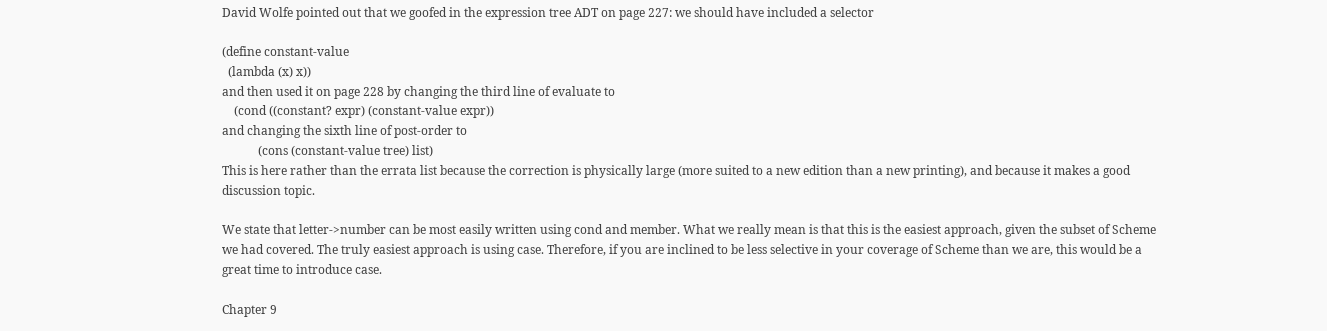David Wolfe pointed out that we goofed in the expression tree ADT on page 227: we should have included a selector

(define constant-value
  (lambda (x) x))
and then used it on page 228 by changing the third line of evaluate to
    (cond ((constant? expr) (constant-value expr))
and changing the sixth line of post-order to
            (cons (constant-value tree) list)
This is here rather than the errata list because the correction is physically large (more suited to a new edition than a new printing), and because it makes a good discussion topic.

We state that letter->number can be most easily written using cond and member. What we really mean is that this is the easiest approach, given the subset of Scheme we had covered. The truly easiest approach is using case. Therefore, if you are inclined to be less selective in your coverage of Scheme than we are, this would be a great time to introduce case.

Chapter 9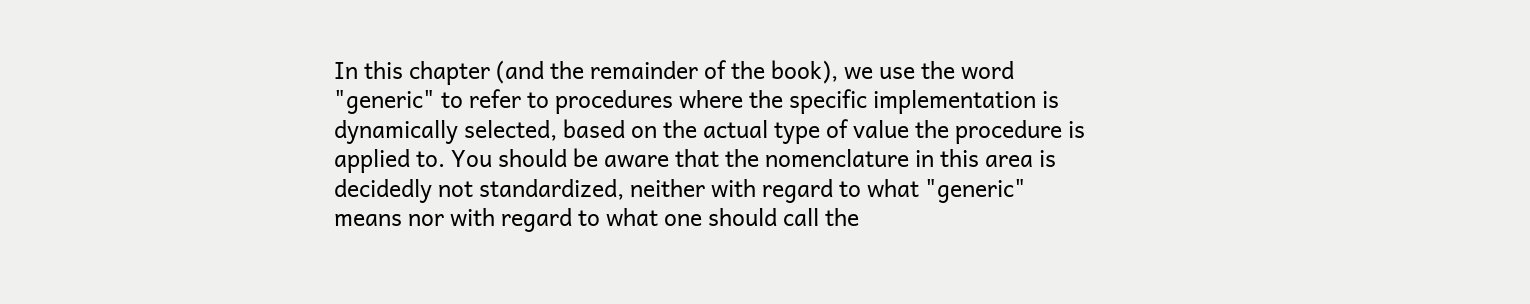In this chapter (and the remainder of the book), we use the word "generic" to refer to procedures where the specific implementation is dynamically selected, based on the actual type of value the procedure is applied to. You should be aware that the nomenclature in this area is decidedly not standardized, neither with regard to what "generic" means nor with regard to what one should call the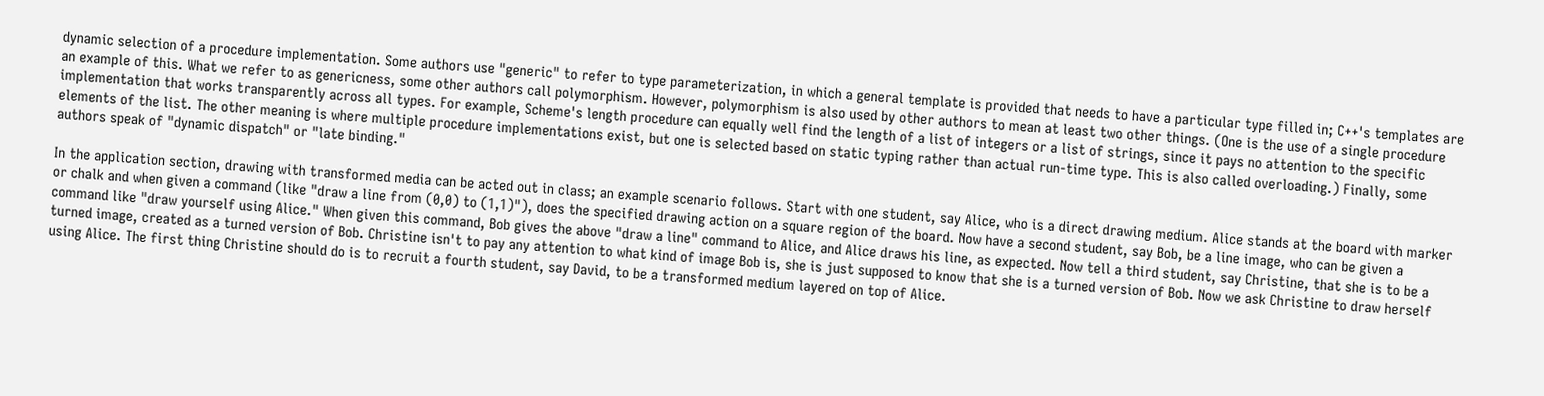dynamic selection of a procedure implementation. Some authors use "generic" to refer to type parameterization, in which a general template is provided that needs to have a particular type filled in; C++'s templates are an example of this. What we refer to as genericness, some other authors call polymorphism. However, polymorphism is also used by other authors to mean at least two other things. (One is the use of a single procedure implementation that works transparently across all types. For example, Scheme's length procedure can equally well find the length of a list of integers or a list of strings, since it pays no attention to the specific elements of the list. The other meaning is where multiple procedure implementations exist, but one is selected based on static typing rather than actual run-time type. This is also called overloading.) Finally, some authors speak of "dynamic dispatch" or "late binding."

In the application section, drawing with transformed media can be acted out in class; an example scenario follows. Start with one student, say Alice, who is a direct drawing medium. Alice stands at the board with marker or chalk and when given a command (like "draw a line from (0,0) to (1,1)"), does the specified drawing action on a square region of the board. Now have a second student, say Bob, be a line image, who can be given a command like "draw yourself using Alice." When given this command, Bob gives the above "draw a line" command to Alice, and Alice draws his line, as expected. Now tell a third student, say Christine, that she is to be a turned image, created as a turned version of Bob. Christine isn't to pay any attention to what kind of image Bob is, she is just supposed to know that she is a turned version of Bob. Now we ask Christine to draw herself using Alice. The first thing Christine should do is to recruit a fourth student, say David, to be a transformed medium layered on top of Alice.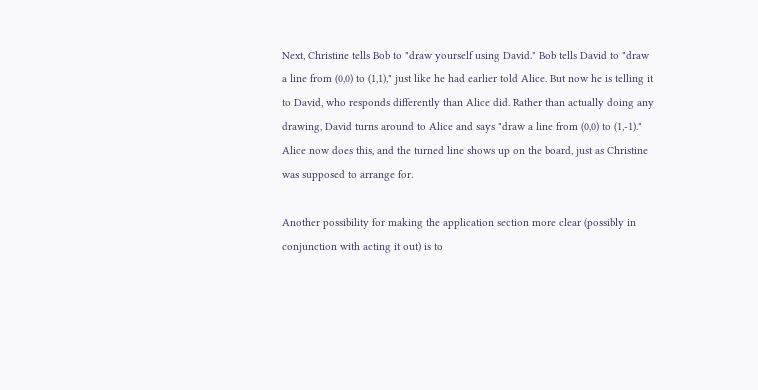Next, Christine tells Bob to "draw yourself using David." Bob tells David to "draw a line from (0,0) to (1,1)," just like he had earlier told Alice. But now he is telling it to David, who responds differently than Alice did. Rather than actually doing any drawing, David turns around to Alice and says "draw a line from (0,0) to (1,-1)." Alice now does this, and the turned line shows up on the board, just as Christine was supposed to arrange for.

Another possibility for making the application section more clear (possibly in conjunction with acting it out) is to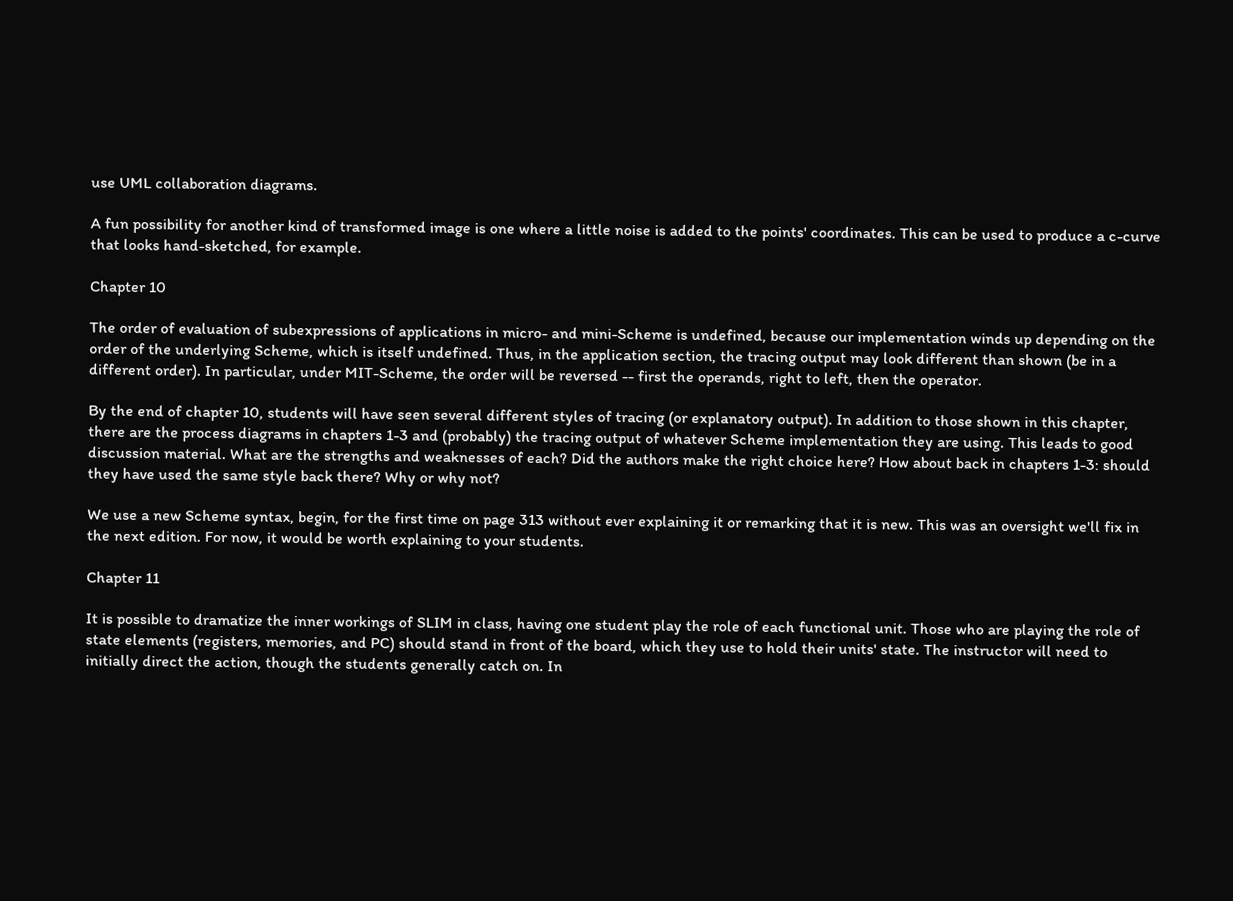use UML collaboration diagrams.

A fun possibility for another kind of transformed image is one where a little noise is added to the points' coordinates. This can be used to produce a c-curve that looks hand-sketched, for example.

Chapter 10

The order of evaluation of subexpressions of applications in micro- and mini-Scheme is undefined, because our implementation winds up depending on the order of the underlying Scheme, which is itself undefined. Thus, in the application section, the tracing output may look different than shown (be in a different order). In particular, under MIT-Scheme, the order will be reversed -- first the operands, right to left, then the operator.

By the end of chapter 10, students will have seen several different styles of tracing (or explanatory output). In addition to those shown in this chapter, there are the process diagrams in chapters 1-3 and (probably) the tracing output of whatever Scheme implementation they are using. This leads to good discussion material. What are the strengths and weaknesses of each? Did the authors make the right choice here? How about back in chapters 1-3: should they have used the same style back there? Why or why not?

We use a new Scheme syntax, begin, for the first time on page 313 without ever explaining it or remarking that it is new. This was an oversight we'll fix in the next edition. For now, it would be worth explaining to your students.

Chapter 11

It is possible to dramatize the inner workings of SLIM in class, having one student play the role of each functional unit. Those who are playing the role of state elements (registers, memories, and PC) should stand in front of the board, which they use to hold their units' state. The instructor will need to initially direct the action, though the students generally catch on. In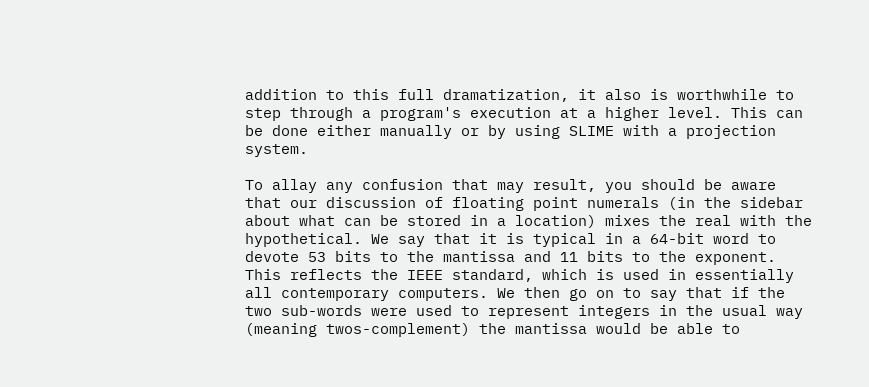addition to this full dramatization, it also is worthwhile to step through a program's execution at a higher level. This can be done either manually or by using SLIME with a projection system.

To allay any confusion that may result, you should be aware that our discussion of floating point numerals (in the sidebar about what can be stored in a location) mixes the real with the hypothetical. We say that it is typical in a 64-bit word to devote 53 bits to the mantissa and 11 bits to the exponent. This reflects the IEEE standard, which is used in essentially all contemporary computers. We then go on to say that if the two sub-words were used to represent integers in the usual way (meaning twos-complement) the mantissa would be able to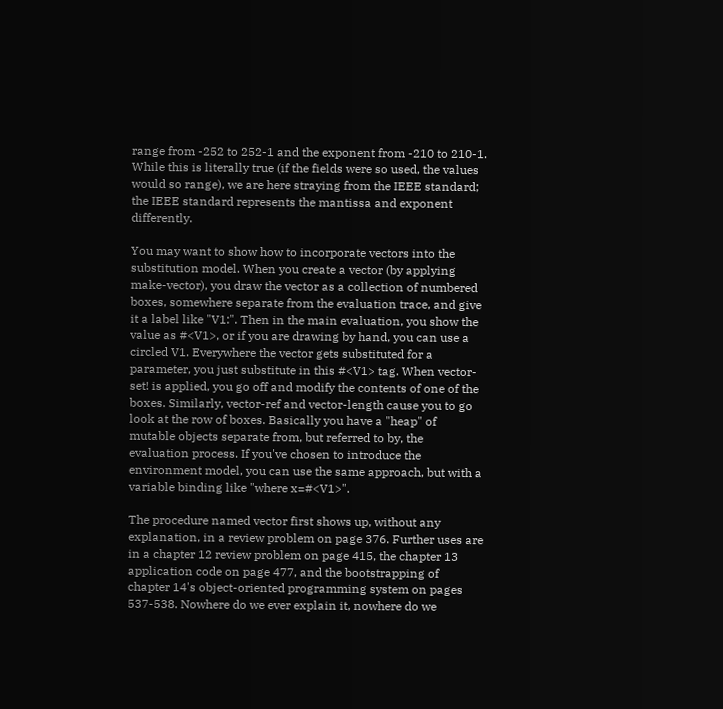range from -252 to 252-1 and the exponent from -210 to 210-1. While this is literally true (if the fields were so used, the values would so range), we are here straying from the IEEE standard; the IEEE standard represents the mantissa and exponent differently.

You may want to show how to incorporate vectors into the substitution model. When you create a vector (by applying make-vector), you draw the vector as a collection of numbered boxes, somewhere separate from the evaluation trace, and give it a label like "V1:". Then in the main evaluation, you show the value as #<V1>, or if you are drawing by hand, you can use a circled V1. Everywhere the vector gets substituted for a parameter, you just substitute in this #<V1> tag. When vector-set! is applied, you go off and modify the contents of one of the boxes. Similarly, vector-ref and vector-length cause you to go look at the row of boxes. Basically you have a "heap" of mutable objects separate from, but referred to by, the evaluation process. If you've chosen to introduce the environment model, you can use the same approach, but with a variable binding like "where x=#<V1>".

The procedure named vector first shows up, without any explanation, in a review problem on page 376. Further uses are in a chapter 12 review problem on page 415, the chapter 13 application code on page 477, and the bootstrapping of chapter 14's object-oriented programming system on pages 537-538. Nowhere do we ever explain it, nowhere do we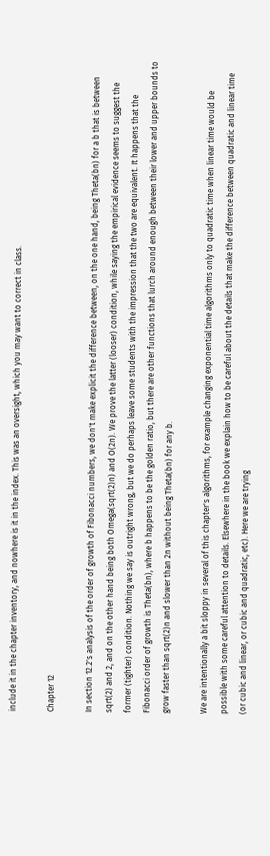include it in the chapter inventory, and nowhere is it in the index. This was an oversight, which you may want to correct in class.

Chapter 12

In section 12.2's analysis of the order of growth of Fibonacci numbers, we don't make explicit the difference between, on the one hand, being Theta(bn) for a b that is between sqrt(2) and 2, and on the other hand being both Omega(sqrt(2)n) and O(2n). We prove the latter (looser) condition, while saying the empirical evidence seems to suggest the former (tighter) condition. Nothing we say is outright wrong, but we do perhaps leave some students with the impression that the two are equivalent. It happens that the Fibonacci order of growth is Theta(bn), where b happens to be the golden ratio, but there are other functions that lurch around enough between their lower and upper bounds to grow faster than sqrt(2)n and slower than 2n without being Theta(bn) for any b.

We are intentionally a bit sloppy in several of this chapter's algorithms, for example changing exponential time algorithms only to quadratic time when linear time would be possible with some careful attention to details. Elsewhere in the book we explain how to be careful about the details that make the difference between quadratic and linear time (or cubic and linear, or cubic and quadratic, etc). Here we are trying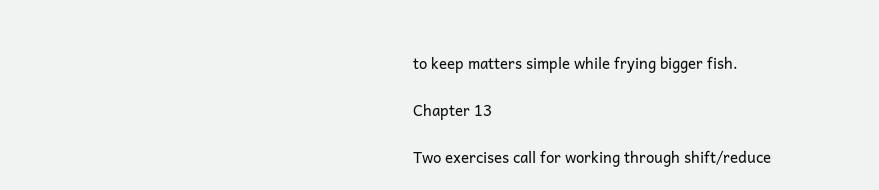to keep matters simple while frying bigger fish.

Chapter 13

Two exercises call for working through shift/reduce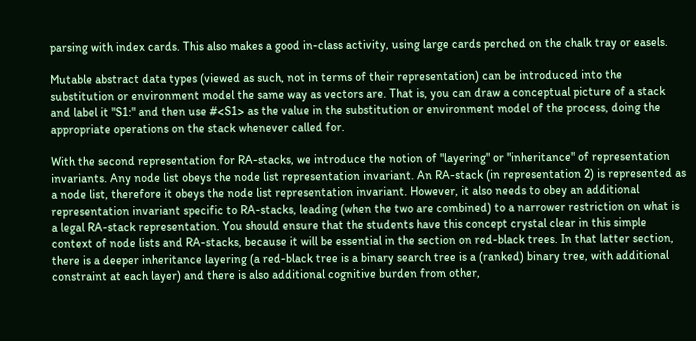parsing with index cards. This also makes a good in-class activity, using large cards perched on the chalk tray or easels.

Mutable abstract data types (viewed as such, not in terms of their representation) can be introduced into the substitution or environment model the same way as vectors are. That is, you can draw a conceptual picture of a stack and label it "S1:" and then use #<S1> as the value in the substitution or environment model of the process, doing the appropriate operations on the stack whenever called for.

With the second representation for RA-stacks, we introduce the notion of "layering" or "inheritance" of representation invariants. Any node list obeys the node list representation invariant. An RA-stack (in representation 2) is represented as a node list, therefore it obeys the node list representation invariant. However, it also needs to obey an additional representation invariant specific to RA-stacks, leading (when the two are combined) to a narrower restriction on what is a legal RA-stack representation. You should ensure that the students have this concept crystal clear in this simple context of node lists and RA-stacks, because it will be essential in the section on red-black trees. In that latter section, there is a deeper inheritance layering (a red-black tree is a binary search tree is a (ranked) binary tree, with additional constraint at each layer) and there is also additional cognitive burden from other,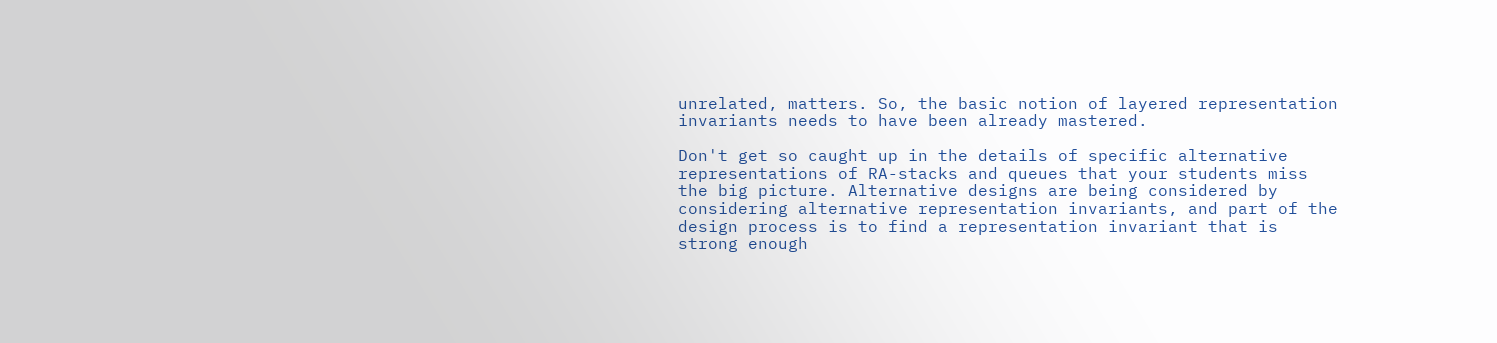unrelated, matters. So, the basic notion of layered representation invariants needs to have been already mastered.

Don't get so caught up in the details of specific alternative representations of RA-stacks and queues that your students miss the big picture. Alternative designs are being considered by considering alternative representation invariants, and part of the design process is to find a representation invariant that is strong enough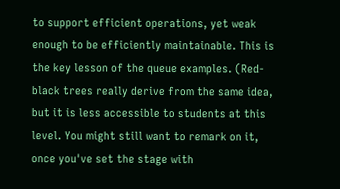to support efficient operations, yet weak enough to be efficiently maintainable. This is the key lesson of the queue examples. (Red-black trees really derive from the same idea, but it is less accessible to students at this level. You might still want to remark on it, once you've set the stage with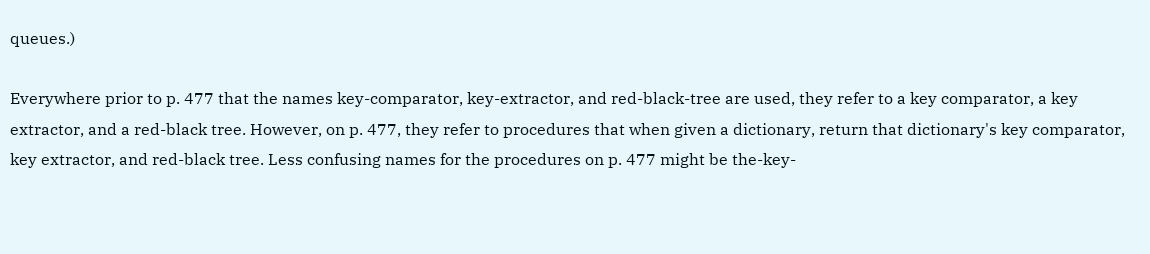queues.)

Everywhere prior to p. 477 that the names key-comparator, key-extractor, and red-black-tree are used, they refer to a key comparator, a key extractor, and a red-black tree. However, on p. 477, they refer to procedures that when given a dictionary, return that dictionary's key comparator, key extractor, and red-black tree. Less confusing names for the procedures on p. 477 might be the-key-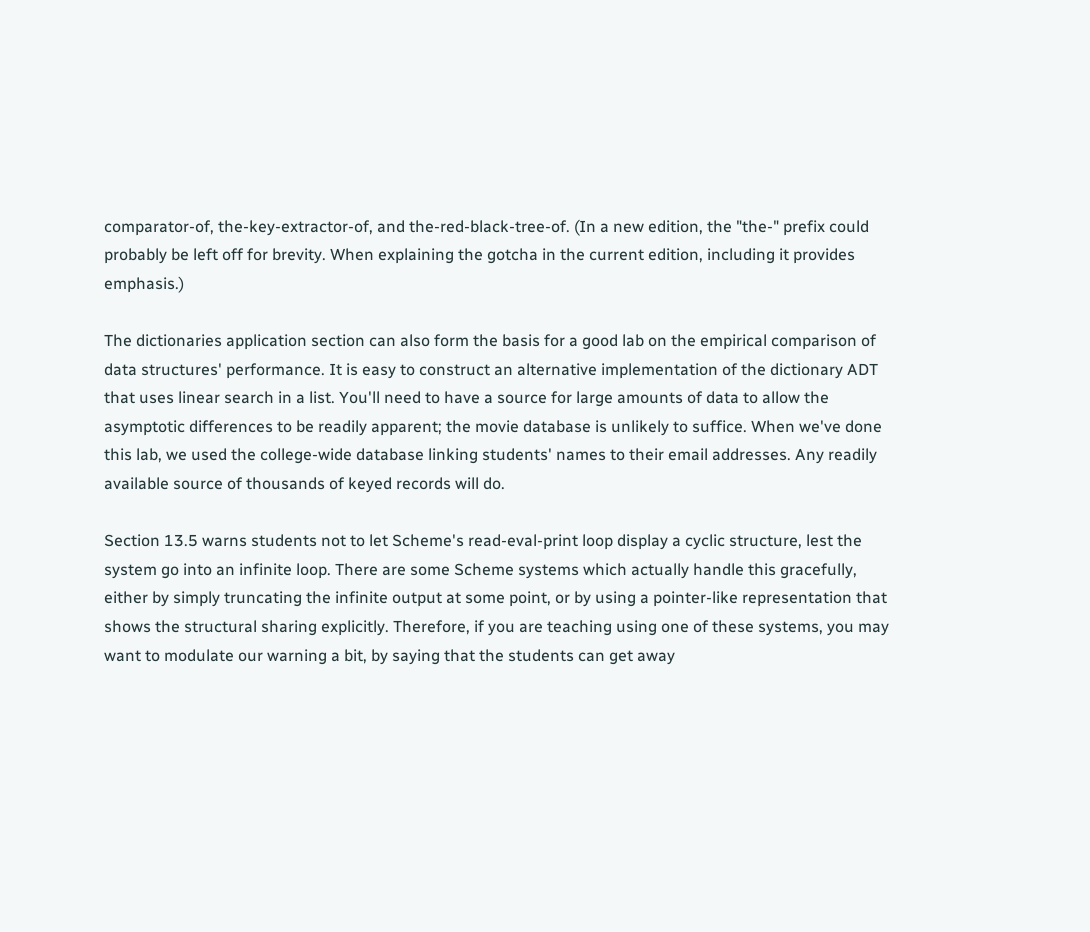comparator-of, the-key-extractor-of, and the-red-black-tree-of. (In a new edition, the "the-" prefix could probably be left off for brevity. When explaining the gotcha in the current edition, including it provides emphasis.)

The dictionaries application section can also form the basis for a good lab on the empirical comparison of data structures' performance. It is easy to construct an alternative implementation of the dictionary ADT that uses linear search in a list. You'll need to have a source for large amounts of data to allow the asymptotic differences to be readily apparent; the movie database is unlikely to suffice. When we've done this lab, we used the college-wide database linking students' names to their email addresses. Any readily available source of thousands of keyed records will do.

Section 13.5 warns students not to let Scheme's read-eval-print loop display a cyclic structure, lest the system go into an infinite loop. There are some Scheme systems which actually handle this gracefully, either by simply truncating the infinite output at some point, or by using a pointer-like representation that shows the structural sharing explicitly. Therefore, if you are teaching using one of these systems, you may want to modulate our warning a bit, by saying that the students can get away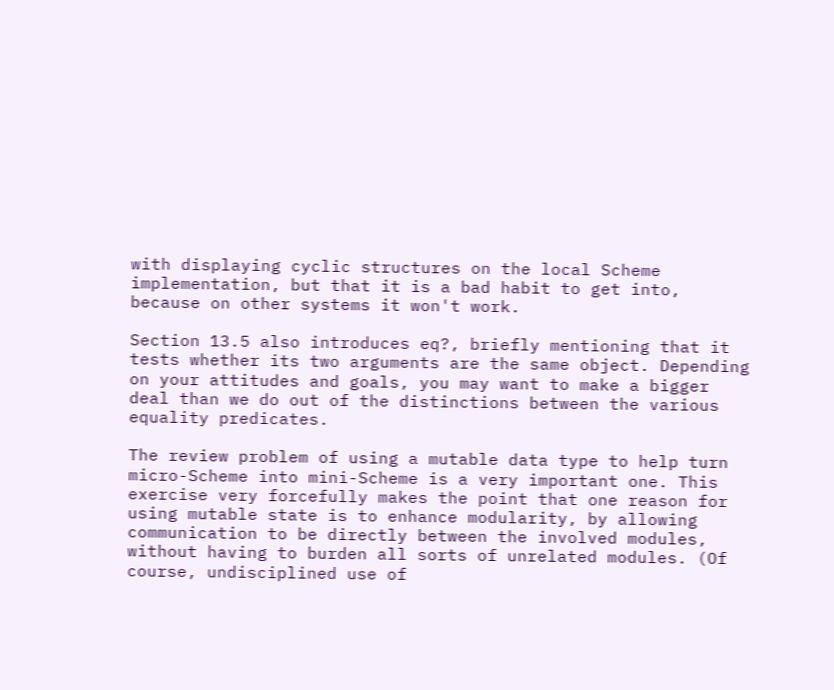with displaying cyclic structures on the local Scheme implementation, but that it is a bad habit to get into, because on other systems it won't work.

Section 13.5 also introduces eq?, briefly mentioning that it tests whether its two arguments are the same object. Depending on your attitudes and goals, you may want to make a bigger deal than we do out of the distinctions between the various equality predicates.

The review problem of using a mutable data type to help turn micro-Scheme into mini-Scheme is a very important one. This exercise very forcefully makes the point that one reason for using mutable state is to enhance modularity, by allowing communication to be directly between the involved modules, without having to burden all sorts of unrelated modules. (Of course, undisciplined use of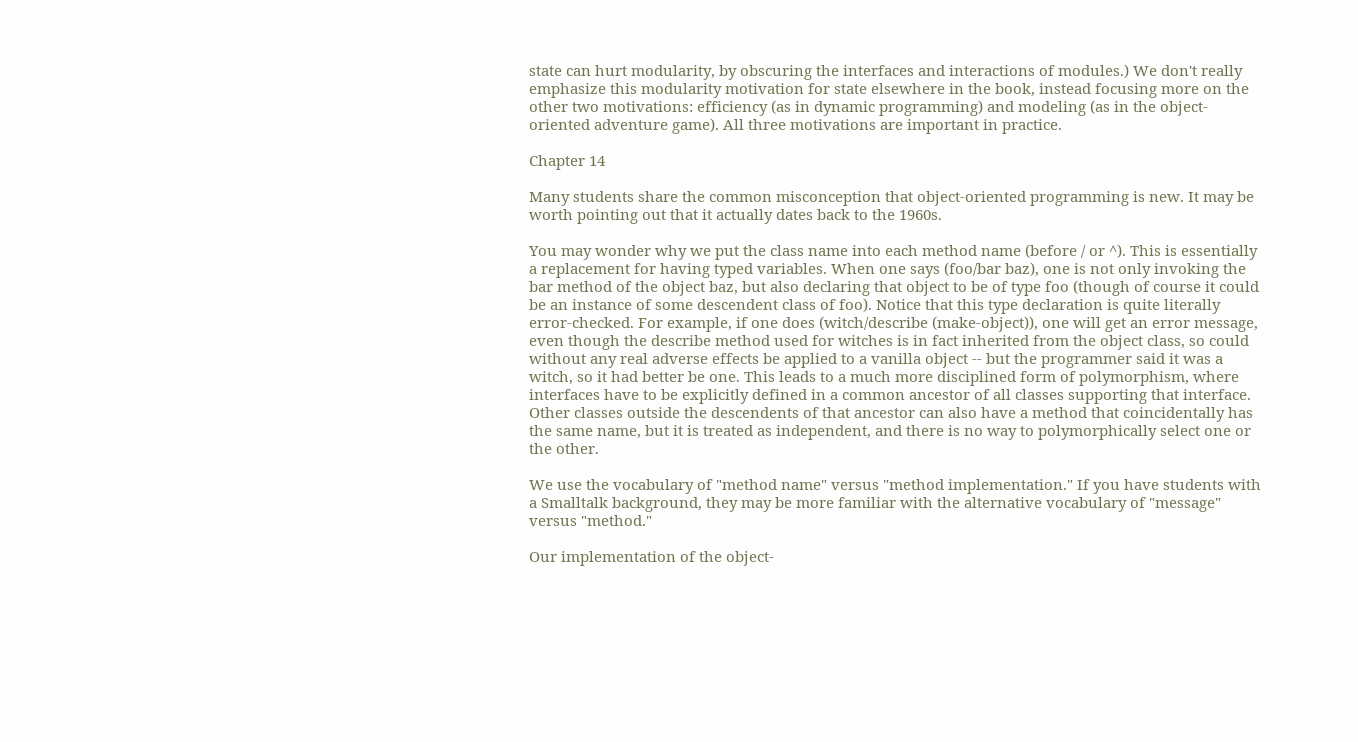state can hurt modularity, by obscuring the interfaces and interactions of modules.) We don't really emphasize this modularity motivation for state elsewhere in the book, instead focusing more on the other two motivations: efficiency (as in dynamic programming) and modeling (as in the object-oriented adventure game). All three motivations are important in practice.

Chapter 14

Many students share the common misconception that object-oriented programming is new. It may be worth pointing out that it actually dates back to the 1960s.

You may wonder why we put the class name into each method name (before / or ^). This is essentially a replacement for having typed variables. When one says (foo/bar baz), one is not only invoking the bar method of the object baz, but also declaring that object to be of type foo (though of course it could be an instance of some descendent class of foo). Notice that this type declaration is quite literally error-checked. For example, if one does (witch/describe (make-object)), one will get an error message, even though the describe method used for witches is in fact inherited from the object class, so could without any real adverse effects be applied to a vanilla object -- but the programmer said it was a witch, so it had better be one. This leads to a much more disciplined form of polymorphism, where interfaces have to be explicitly defined in a common ancestor of all classes supporting that interface. Other classes outside the descendents of that ancestor can also have a method that coincidentally has the same name, but it is treated as independent, and there is no way to polymorphically select one or the other.

We use the vocabulary of "method name" versus "method implementation." If you have students with a Smalltalk background, they may be more familiar with the alternative vocabulary of "message" versus "method."

Our implementation of the object-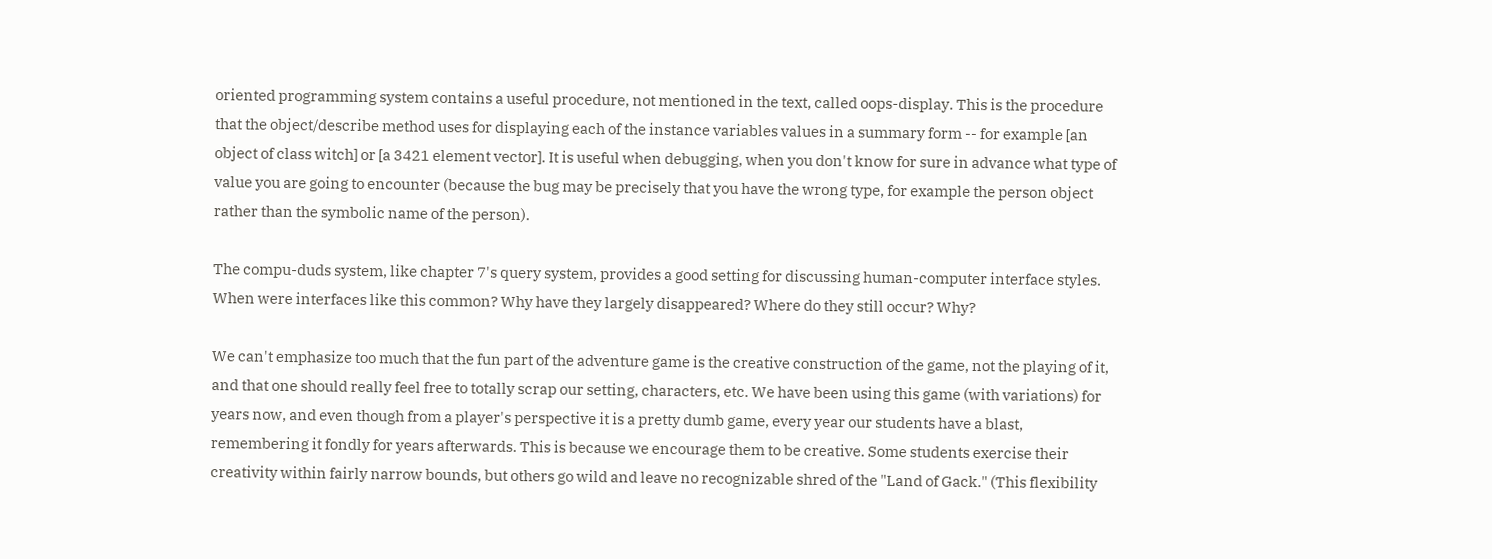oriented programming system contains a useful procedure, not mentioned in the text, called oops-display. This is the procedure that the object/describe method uses for displaying each of the instance variables values in a summary form -- for example [an object of class witch] or [a 3421 element vector]. It is useful when debugging, when you don't know for sure in advance what type of value you are going to encounter (because the bug may be precisely that you have the wrong type, for example the person object rather than the symbolic name of the person).

The compu-duds system, like chapter 7's query system, provides a good setting for discussing human-computer interface styles. When were interfaces like this common? Why have they largely disappeared? Where do they still occur? Why?

We can't emphasize too much that the fun part of the adventure game is the creative construction of the game, not the playing of it, and that one should really feel free to totally scrap our setting, characters, etc. We have been using this game (with variations) for years now, and even though from a player's perspective it is a pretty dumb game, every year our students have a blast, remembering it fondly for years afterwards. This is because we encourage them to be creative. Some students exercise their creativity within fairly narrow bounds, but others go wild and leave no recognizable shred of the "Land of Gack." (This flexibility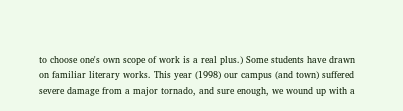to choose one's own scope of work is a real plus.) Some students have drawn on familiar literary works. This year (1998) our campus (and town) suffered severe damage from a major tornado, and sure enough, we wound up with a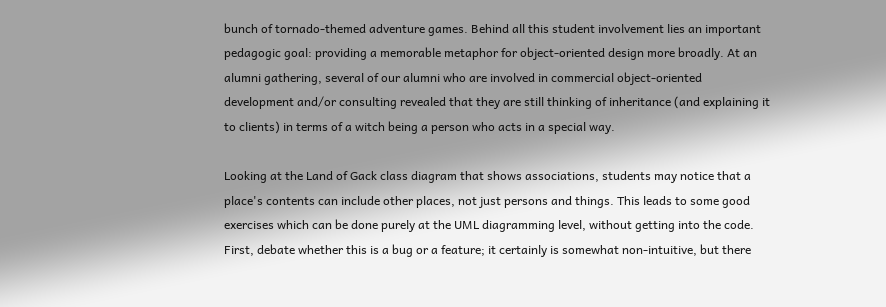bunch of tornado-themed adventure games. Behind all this student involvement lies an important pedagogic goal: providing a memorable metaphor for object-oriented design more broadly. At an alumni gathering, several of our alumni who are involved in commercial object-oriented development and/or consulting revealed that they are still thinking of inheritance (and explaining it to clients) in terms of a witch being a person who acts in a special way.

Looking at the Land of Gack class diagram that shows associations, students may notice that a place's contents can include other places, not just persons and things. This leads to some good exercises which can be done purely at the UML diagramming level, without getting into the code. First, debate whether this is a bug or a feature; it certainly is somewhat non-intuitive, but there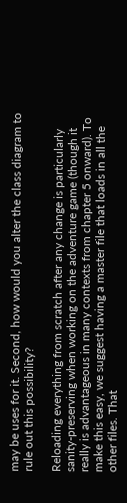may be uses for it. Second, how would you alter the class diagram to rule out this possibility?

Reloading everything from scratch after any change is particularly sanity-preserving when working on the adventure game (though it really is advantageous in many contexts from chapter 5 onward). To make this easy, we suggest having a master file that loads in all the other files. That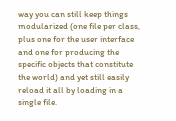way you can still keep things modularized (one file per class, plus one for the user interface and one for producing the specific objects that constitute the world) and yet still easily reload it all by loading in a single file.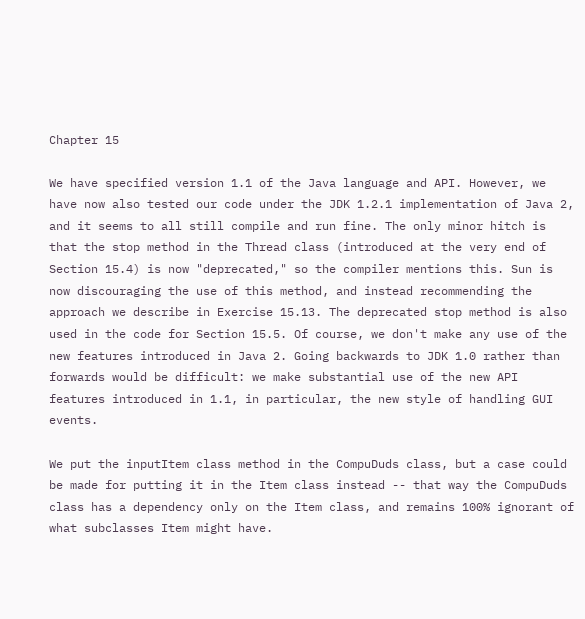Chapter 15

We have specified version 1.1 of the Java language and API. However, we have now also tested our code under the JDK 1.2.1 implementation of Java 2, and it seems to all still compile and run fine. The only minor hitch is that the stop method in the Thread class (introduced at the very end of Section 15.4) is now "deprecated," so the compiler mentions this. Sun is now discouraging the use of this method, and instead recommending the approach we describe in Exercise 15.13. The deprecated stop method is also used in the code for Section 15.5. Of course, we don't make any use of the new features introduced in Java 2. Going backwards to JDK 1.0 rather than forwards would be difficult: we make substantial use of the new API features introduced in 1.1, in particular, the new style of handling GUI events.

We put the inputItem class method in the CompuDuds class, but a case could be made for putting it in the Item class instead -- that way the CompuDuds class has a dependency only on the Item class, and remains 100% ignorant of what subclasses Item might have.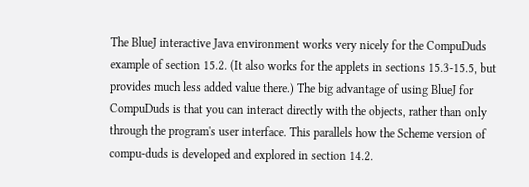The BlueJ interactive Java environment works very nicely for the CompuDuds example of section 15.2. (It also works for the applets in sections 15.3-15.5, but provides much less added value there.) The big advantage of using BlueJ for CompuDuds is that you can interact directly with the objects, rather than only through the program's user interface. This parallels how the Scheme version of compu-duds is developed and explored in section 14.2.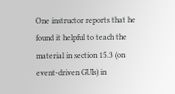One instructor reports that he found it helpful to teach the material in section 15.3 (on event-driven GUIs) in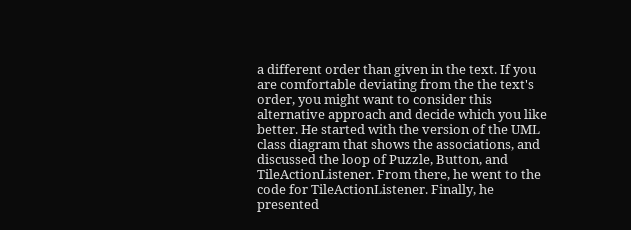a different order than given in the text. If you are comfortable deviating from the the text's order, you might want to consider this alternative approach and decide which you like better. He started with the version of the UML class diagram that shows the associations, and discussed the loop of Puzzle, Button, and TileActionListener. From there, he went to the code for TileActionListener. Finally, he presented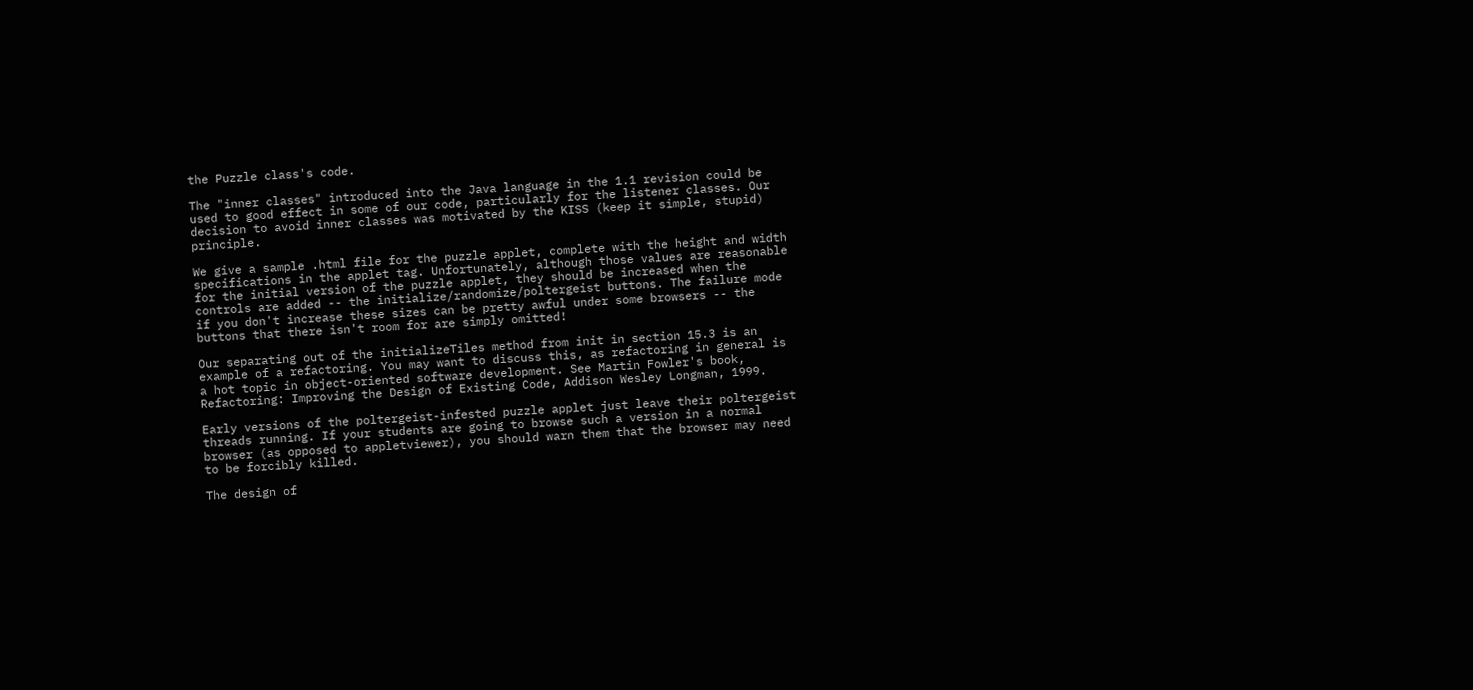the Puzzle class's code.

The "inner classes" introduced into the Java language in the 1.1 revision could be used to good effect in some of our code, particularly for the listener classes. Our decision to avoid inner classes was motivated by the KISS (keep it simple, stupid) principle.

We give a sample .html file for the puzzle applet, complete with the height and width specifications in the applet tag. Unfortunately, although those values are reasonable for the initial version of the puzzle applet, they should be increased when the controls are added -- the initialize/randomize/poltergeist buttons. The failure mode if you don't increase these sizes can be pretty awful under some browsers -- the buttons that there isn't room for are simply omitted!

Our separating out of the initializeTiles method from init in section 15.3 is an example of a refactoring. You may want to discuss this, as refactoring in general is a hot topic in object-oriented software development. See Martin Fowler's book, Refactoring: Improving the Design of Existing Code, Addison Wesley Longman, 1999.

Early versions of the poltergeist-infested puzzle applet just leave their poltergeist threads running. If your students are going to browse such a version in a normal browser (as opposed to appletviewer), you should warn them that the browser may need to be forcibly killed.

The design of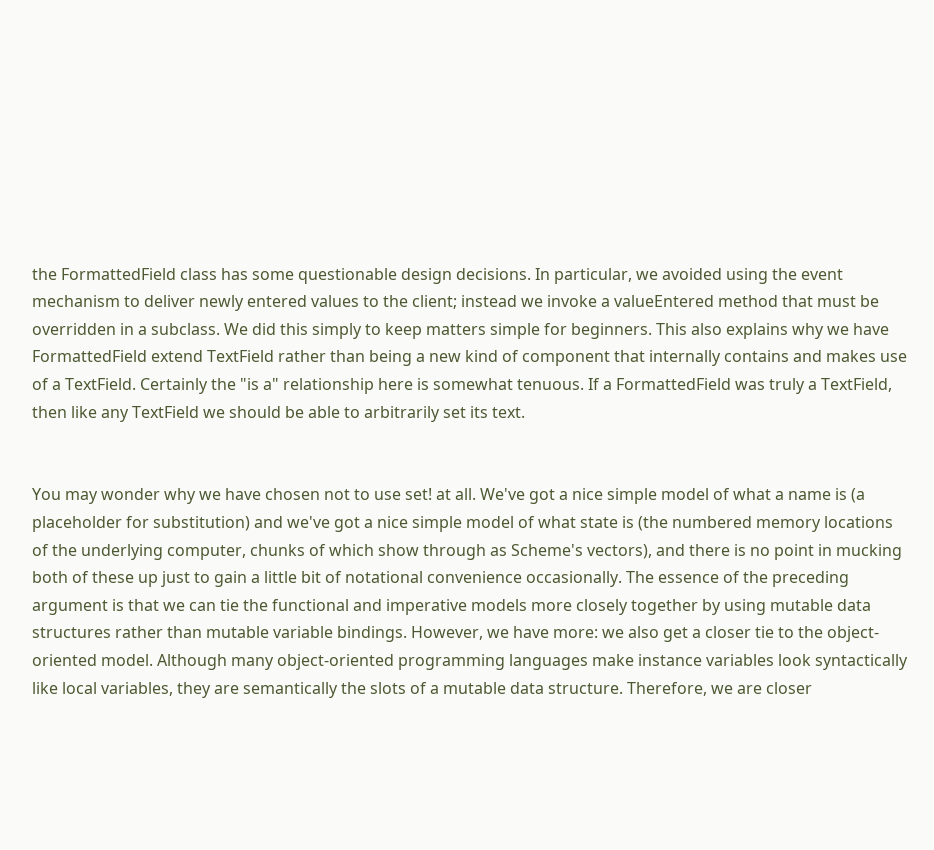the FormattedField class has some questionable design decisions. In particular, we avoided using the event mechanism to deliver newly entered values to the client; instead we invoke a valueEntered method that must be overridden in a subclass. We did this simply to keep matters simple for beginners. This also explains why we have FormattedField extend TextField rather than being a new kind of component that internally contains and makes use of a TextField. Certainly the "is a" relationship here is somewhat tenuous. If a FormattedField was truly a TextField, then like any TextField we should be able to arbitrarily set its text.


You may wonder why we have chosen not to use set! at all. We've got a nice simple model of what a name is (a placeholder for substitution) and we've got a nice simple model of what state is (the numbered memory locations of the underlying computer, chunks of which show through as Scheme's vectors), and there is no point in mucking both of these up just to gain a little bit of notational convenience occasionally. The essence of the preceding argument is that we can tie the functional and imperative models more closely together by using mutable data structures rather than mutable variable bindings. However, we have more: we also get a closer tie to the object-oriented model. Although many object-oriented programming languages make instance variables look syntactically like local variables, they are semantically the slots of a mutable data structure. Therefore, we are closer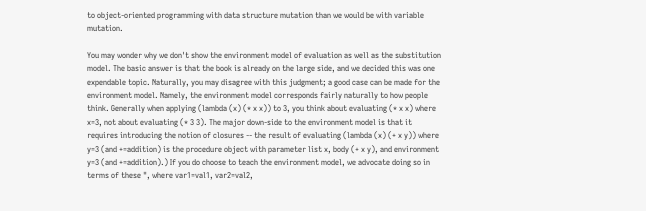to object-oriented programming with data structure mutation than we would be with variable mutation.

You may wonder why we don't show the environment model of evaluation as well as the substitution model. The basic answer is that the book is already on the large side, and we decided this was one expendable topic. Naturally, you may disagree with this judgment; a good case can be made for the environment model. Namely, the environment model corresponds fairly naturally to how people think. Generally when applying (lambda (x) (* x x)) to 3, you think about evaluating (* x x) where x=3, not about evaluating (* 3 3). The major down-side to the environment model is that it requires introducing the notion of closures -- the result of evaluating (lambda (x) (+ x y)) where y=3 (and +=addition) is the procedure object with parameter list x, body (+ x y), and environment y=3 (and +=addition).) If you do choose to teach the environment model, we advocate doing so in terms of these ", where var1=val1, var2=val2,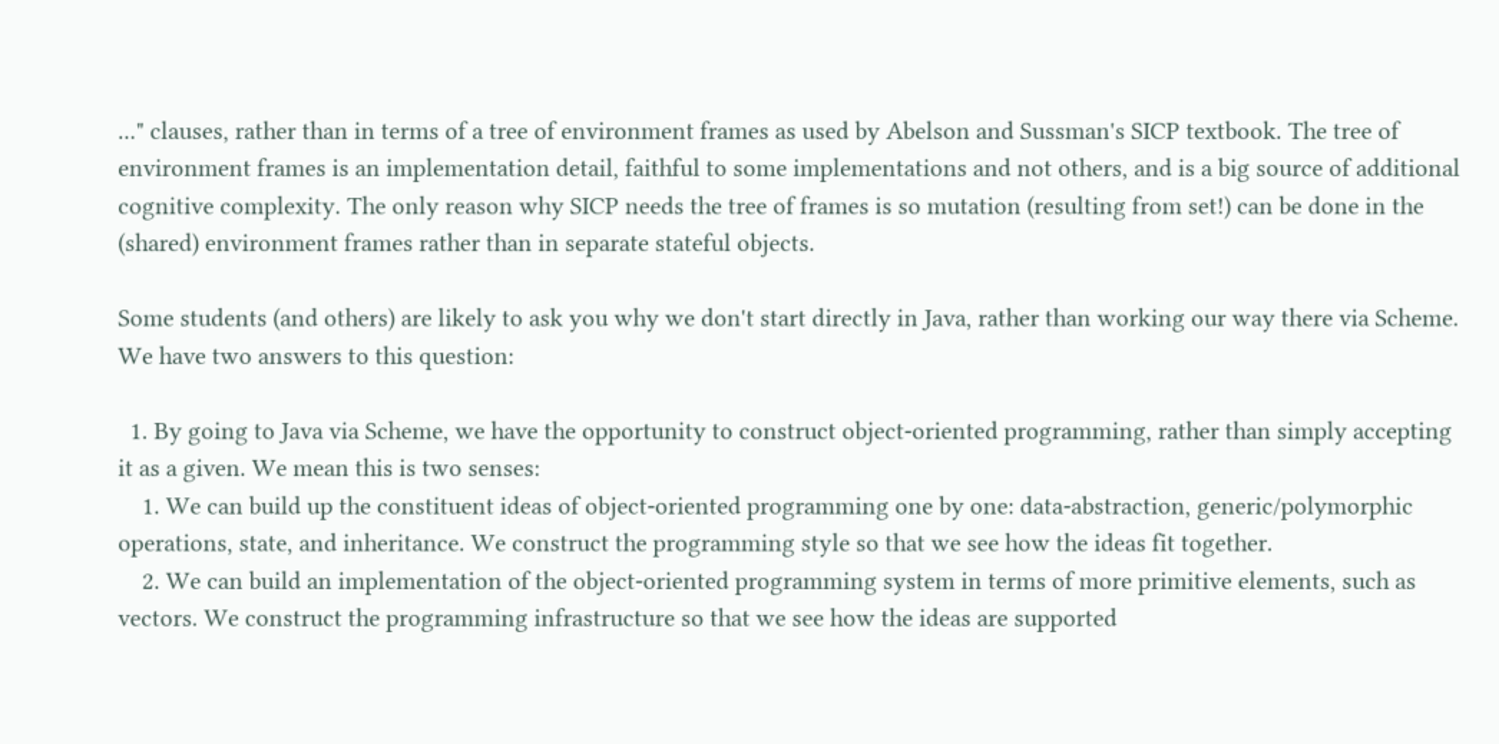..." clauses, rather than in terms of a tree of environment frames as used by Abelson and Sussman's SICP textbook. The tree of environment frames is an implementation detail, faithful to some implementations and not others, and is a big source of additional cognitive complexity. The only reason why SICP needs the tree of frames is so mutation (resulting from set!) can be done in the (shared) environment frames rather than in separate stateful objects.

Some students (and others) are likely to ask you why we don't start directly in Java, rather than working our way there via Scheme. We have two answers to this question:

  1. By going to Java via Scheme, we have the opportunity to construct object-oriented programming, rather than simply accepting it as a given. We mean this is two senses:
    1. We can build up the constituent ideas of object-oriented programming one by one: data-abstraction, generic/polymorphic operations, state, and inheritance. We construct the programming style so that we see how the ideas fit together.
    2. We can build an implementation of the object-oriented programming system in terms of more primitive elements, such as vectors. We construct the programming infrastructure so that we see how the ideas are supported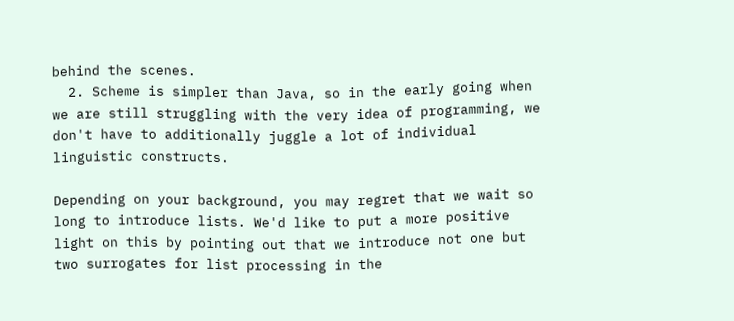behind the scenes.
  2. Scheme is simpler than Java, so in the early going when we are still struggling with the very idea of programming, we don't have to additionally juggle a lot of individual linguistic constructs.

Depending on your background, you may regret that we wait so long to introduce lists. We'd like to put a more positive light on this by pointing out that we introduce not one but two surrogates for list processing in the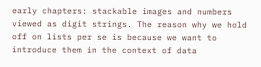early chapters: stackable images and numbers viewed as digit strings. The reason why we hold off on lists per se is because we want to introduce them in the context of data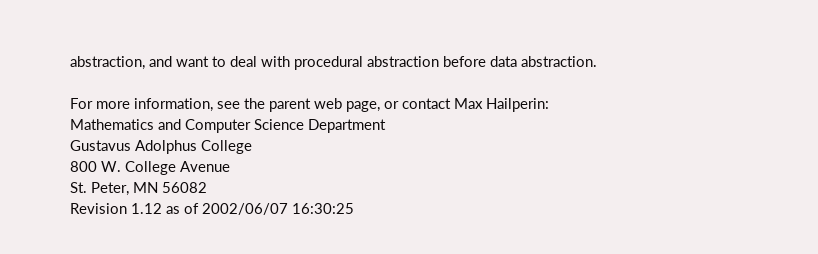abstraction, and want to deal with procedural abstraction before data abstraction.

For more information, see the parent web page, or contact Max Hailperin:
Mathematics and Computer Science Department
Gustavus Adolphus College
800 W. College Avenue
St. Peter, MN 56082
Revision 1.12 as of 2002/06/07 16:30:25